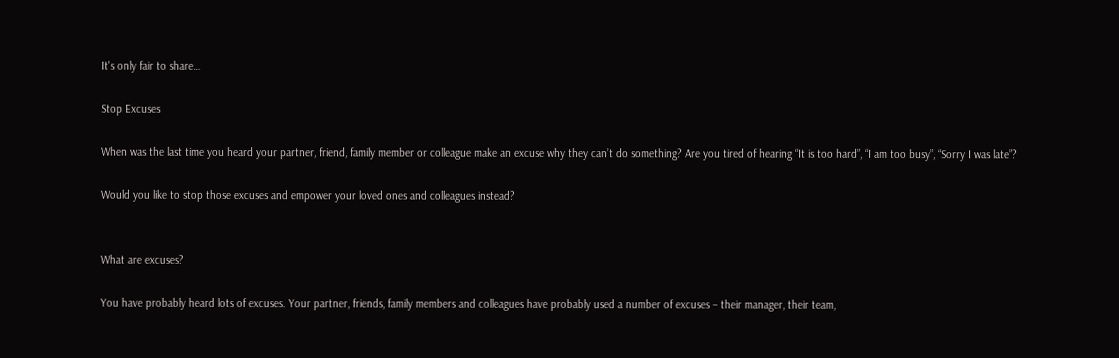It's only fair to share…

Stop Excuses

When was the last time you heard your partner, friend, family member or colleague make an excuse why they can’t do something? Are you tired of hearing “It is too hard”, “I am too busy”, “Sorry I was late”?

Would you like to stop those excuses and empower your loved ones and colleagues instead?


What are excuses?

You have probably heard lots of excuses. Your partner, friends, family members and colleagues have probably used a number of excuses – their manager, their team,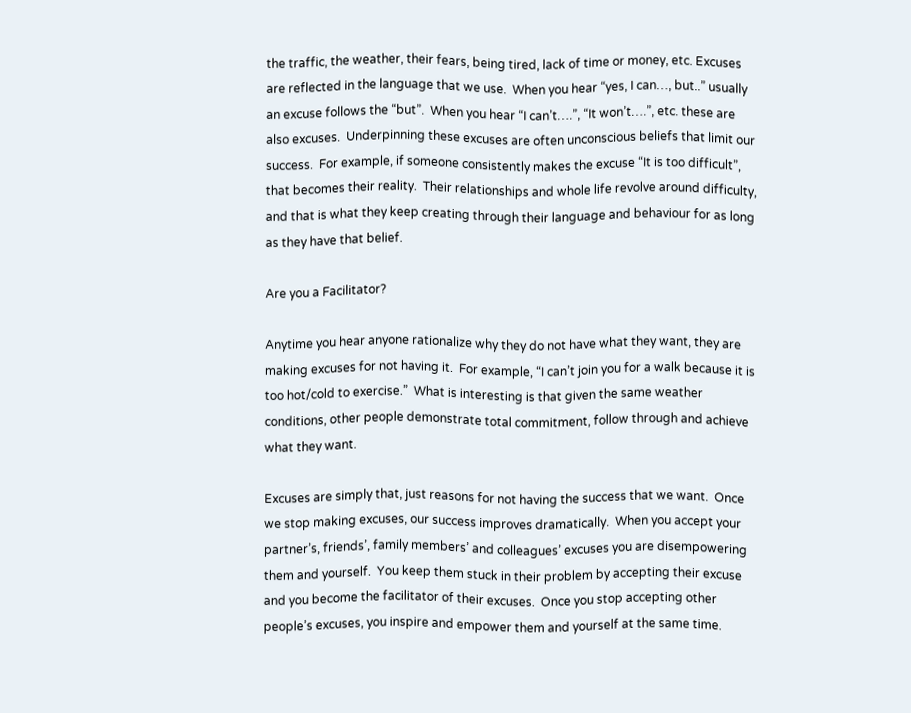the traffic, the weather, their fears, being tired, lack of time or money, etc. Excuses are reflected in the language that we use.  When you hear “yes, I can…, but..” usually an excuse follows the “but”.  When you hear “I can’t….”, “It won’t….”, etc. these are also excuses.  Underpinning these excuses are often unconscious beliefs that limit our success.  For example, if someone consistently makes the excuse “It is too difficult”, that becomes their reality.  Their relationships and whole life revolve around difficulty, and that is what they keep creating through their language and behaviour for as long as they have that belief.

Are you a Facilitator?

Anytime you hear anyone rationalize why they do not have what they want, they are making excuses for not having it.  For example, “I can’t join you for a walk because it is too hot/cold to exercise.”  What is interesting is that given the same weather conditions, other people demonstrate total commitment, follow through and achieve what they want.

Excuses are simply that, just reasons for not having the success that we want.  Once we stop making excuses, our success improves dramatically.  When you accept your partner’s, friends’, family members’ and colleagues’ excuses you are disempowering them and yourself.  You keep them stuck in their problem by accepting their excuse and you become the facilitator of their excuses.  Once you stop accepting other people’s excuses, you inspire and empower them and yourself at the same time.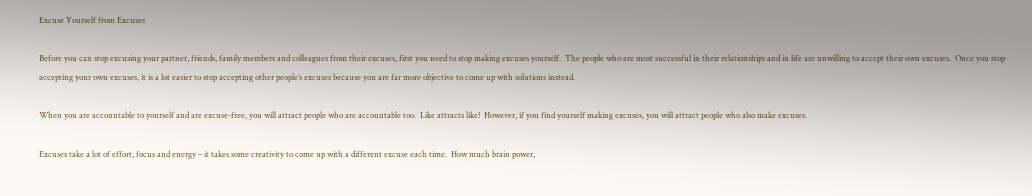Excuse Yourself from Excuses

Before you can stop excusing your partner, friends, family members and colleagues from their excuses, first you need to stop making excuses yourself.  The people who are most successful in their relationships and in life are unwilling to accept their own excuses.  Once you stop accepting your own excuses, it is a lot easier to stop accepting other people’s excuses because you are far more objective to come up with solutions instead.

When you are accountable to yourself and are excuse-free, you will attract people who are accountable too.  Like attracts like!  However, if you find yourself making excuses, you will attract people who also make excuses.

Excuses take a lot of effort, focus and energy – it takes some creativity to come up with a different excuse each time.  How much brain power,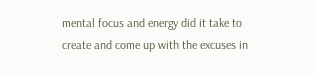mental focus and energy did it take to create and come up with the excuses in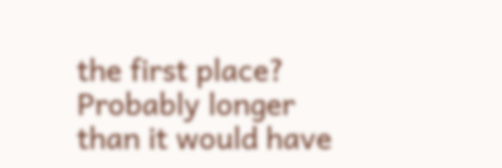the first place?  Probably longer than it would have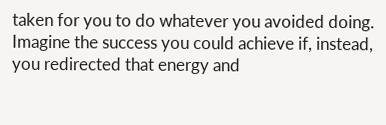taken for you to do whatever you avoided doing.  Imagine the success you could achieve if, instead, you redirected that energy and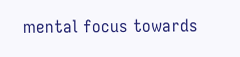mental focus towards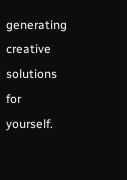generating creative solutions for yourself.